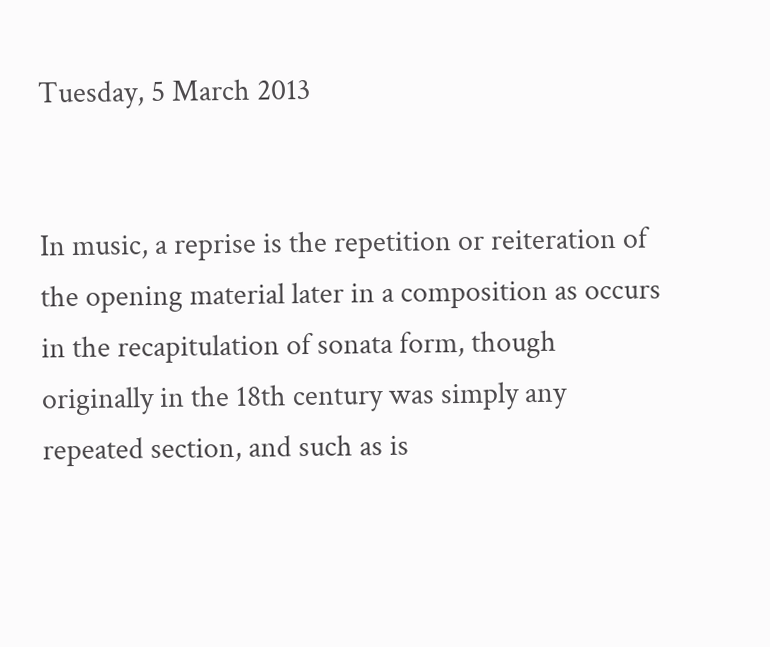Tuesday, 5 March 2013


In music, a reprise is the repetition or reiteration of the opening material later in a composition as occurs in the recapitulation of sonata form, though originally in the 18th century was simply any repeated section, and such as is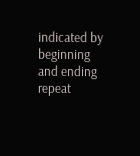indicated by beginning and ending repeat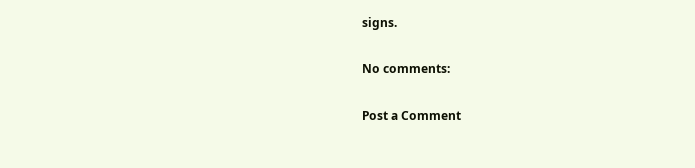signs.

No comments:

Post a Comment